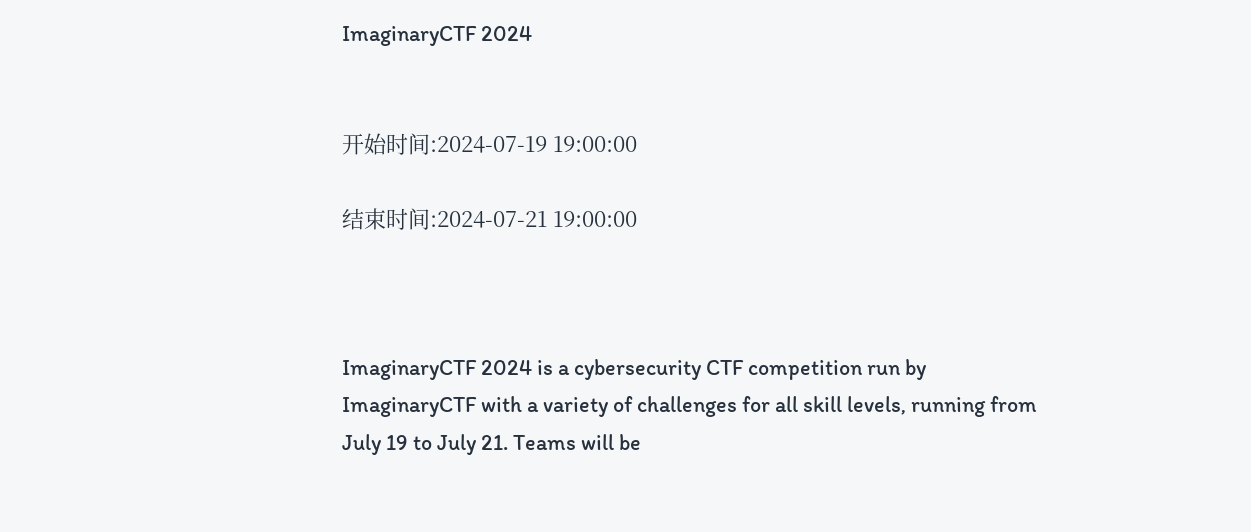ImaginaryCTF 2024


开始时间:2024-07-19 19:00:00

结束时间:2024-07-21 19:00:00



ImaginaryCTF 2024 is a cybersecurity CTF competition run by ImaginaryCTF with a variety of challenges for all skill levels, running from July 19 to July 21. Teams will be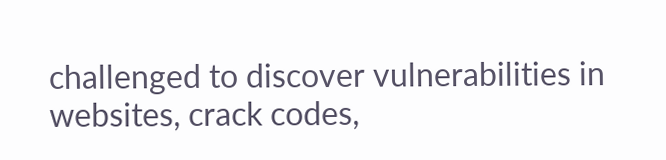challenged to discover vulnerabilities in websites, crack codes,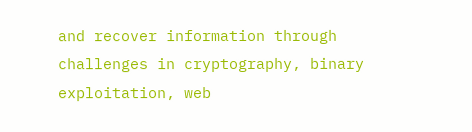and recover information through challenges in cryptography, binary exploitation, web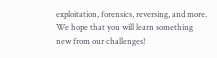exploitation, forensics, reversing, and more. We hope that you will learn something new from our challenges!